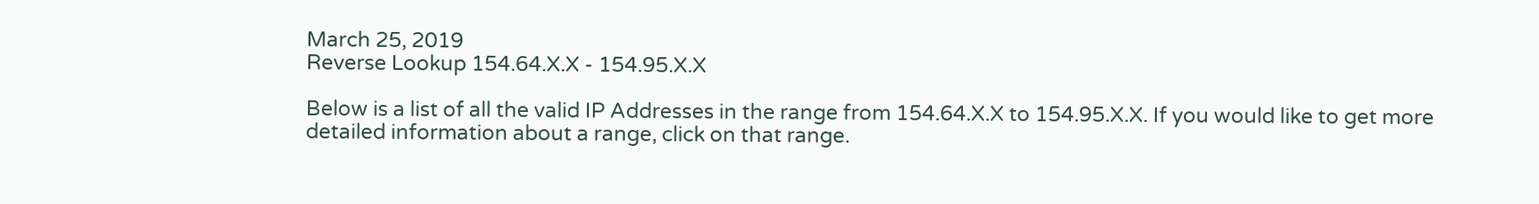March 25, 2019
Reverse Lookup 154.64.X.X - 154.95.X.X

Below is a list of all the valid IP Addresses in the range from 154.64.X.X to 154.95.X.X. If you would like to get more detailed information about a range, click on that range.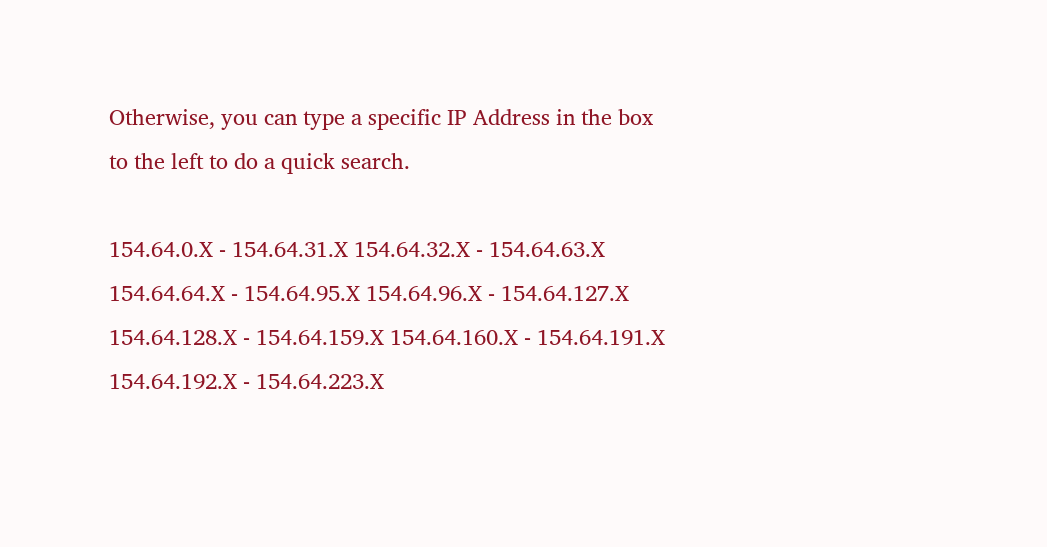Otherwise, you can type a specific IP Address in the box to the left to do a quick search.

154.64.0.X - 154.64.31.X 154.64.32.X - 154.64.63.X
154.64.64.X - 154.64.95.X 154.64.96.X - 154.64.127.X
154.64.128.X - 154.64.159.X 154.64.160.X - 154.64.191.X
154.64.192.X - 154.64.223.X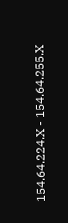154.64.224.X - 154.64.255.X